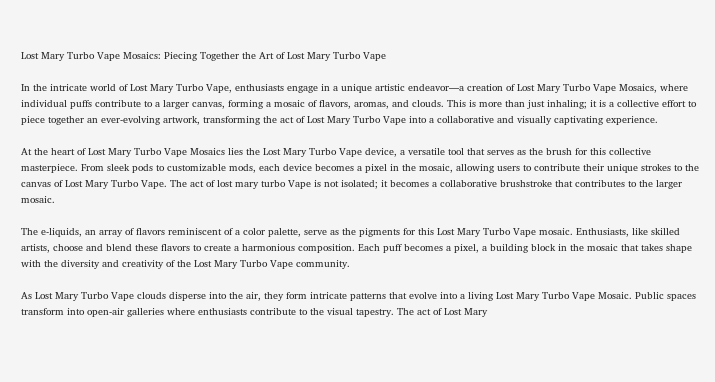Lost Mary Turbo Vape Mosaics: Piecing Together the Art of Lost Mary Turbo Vape

In the intricate world of Lost Mary Turbo Vape, enthusiasts engage in a unique artistic endeavor—a creation of Lost Mary Turbo Vape Mosaics, where individual puffs contribute to a larger canvas, forming a mosaic of flavors, aromas, and clouds. This is more than just inhaling; it is a collective effort to piece together an ever-evolving artwork, transforming the act of Lost Mary Turbo Vape into a collaborative and visually captivating experience.

At the heart of Lost Mary Turbo Vape Mosaics lies the Lost Mary Turbo Vape device, a versatile tool that serves as the brush for this collective masterpiece. From sleek pods to customizable mods, each device becomes a pixel in the mosaic, allowing users to contribute their unique strokes to the canvas of Lost Mary Turbo Vape. The act of lost mary turbo Vape is not isolated; it becomes a collaborative brushstroke that contributes to the larger mosaic.

The e-liquids, an array of flavors reminiscent of a color palette, serve as the pigments for this Lost Mary Turbo Vape mosaic. Enthusiasts, like skilled artists, choose and blend these flavors to create a harmonious composition. Each puff becomes a pixel, a building block in the mosaic that takes shape with the diversity and creativity of the Lost Mary Turbo Vape community.

As Lost Mary Turbo Vape clouds disperse into the air, they form intricate patterns that evolve into a living Lost Mary Turbo Vape Mosaic. Public spaces transform into open-air galleries where enthusiasts contribute to the visual tapestry. The act of Lost Mary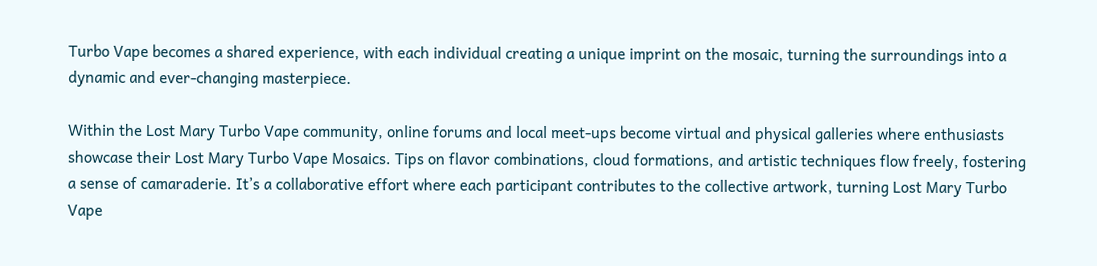Turbo Vape becomes a shared experience, with each individual creating a unique imprint on the mosaic, turning the surroundings into a dynamic and ever-changing masterpiece.

Within the Lost Mary Turbo Vape community, online forums and local meet-ups become virtual and physical galleries where enthusiasts showcase their Lost Mary Turbo Vape Mosaics. Tips on flavor combinations, cloud formations, and artistic techniques flow freely, fostering a sense of camaraderie. It’s a collaborative effort where each participant contributes to the collective artwork, turning Lost Mary Turbo Vape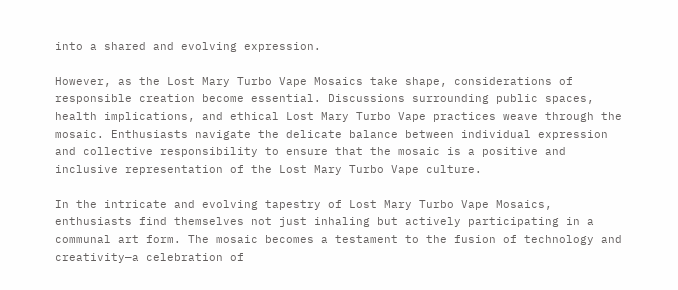into a shared and evolving expression.

However, as the Lost Mary Turbo Vape Mosaics take shape, considerations of responsible creation become essential. Discussions surrounding public spaces, health implications, and ethical Lost Mary Turbo Vape practices weave through the mosaic. Enthusiasts navigate the delicate balance between individual expression and collective responsibility to ensure that the mosaic is a positive and inclusive representation of the Lost Mary Turbo Vape culture.

In the intricate and evolving tapestry of Lost Mary Turbo Vape Mosaics, enthusiasts find themselves not just inhaling but actively participating in a communal art form. The mosaic becomes a testament to the fusion of technology and creativity—a celebration of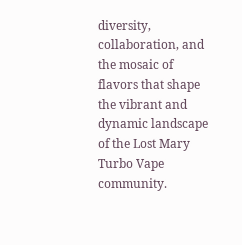diversity, collaboration, and the mosaic of flavors that shape the vibrant and dynamic landscape of the Lost Mary Turbo Vape community.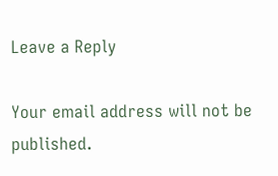Leave a Reply

Your email address will not be published.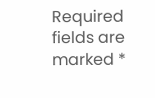Required fields are marked *